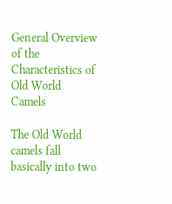General Overview of the Characteristics of Old World Camels

The Old World camels fall basically into two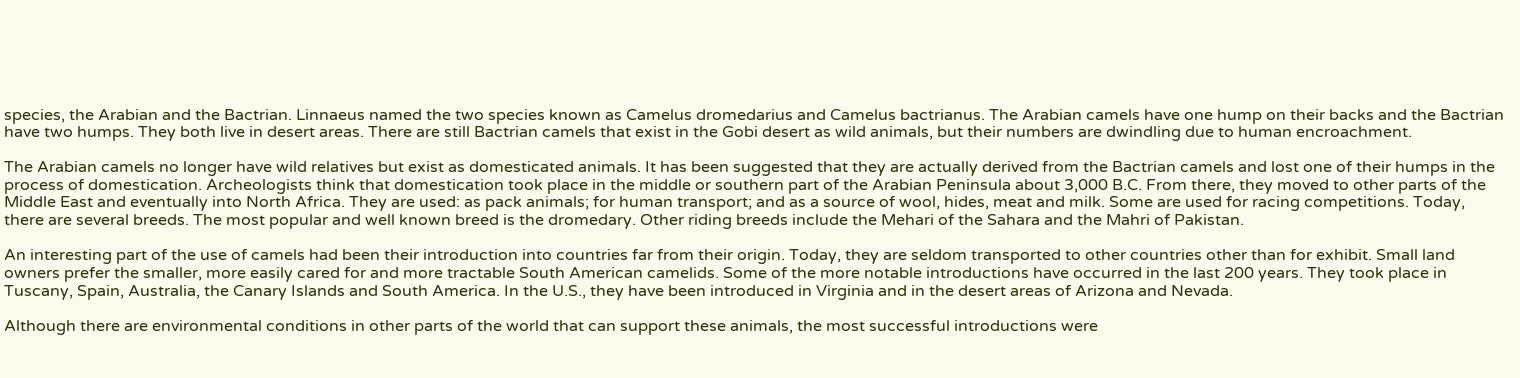species, the Arabian and the Bactrian. Linnaeus named the two species known as Camelus dromedarius and Camelus bactrianus. The Arabian camels have one hump on their backs and the Bactrian have two humps. They both live in desert areas. There are still Bactrian camels that exist in the Gobi desert as wild animals, but their numbers are dwindling due to human encroachment.

The Arabian camels no longer have wild relatives but exist as domesticated animals. It has been suggested that they are actually derived from the Bactrian camels and lost one of their humps in the process of domestication. Archeologists think that domestication took place in the middle or southern part of the Arabian Peninsula about 3,000 B.C. From there, they moved to other parts of the Middle East and eventually into North Africa. They are used: as pack animals; for human transport; and as a source of wool, hides, meat and milk. Some are used for racing competitions. Today, there are several breeds. The most popular and well known breed is the dromedary. Other riding breeds include the Mehari of the Sahara and the Mahri of Pakistan.

An interesting part of the use of camels had been their introduction into countries far from their origin. Today, they are seldom transported to other countries other than for exhibit. Small land owners prefer the smaller, more easily cared for and more tractable South American camelids. Some of the more notable introductions have occurred in the last 200 years. They took place in Tuscany, Spain, Australia, the Canary Islands and South America. In the U.S., they have been introduced in Virginia and in the desert areas of Arizona and Nevada.

Although there are environmental conditions in other parts of the world that can support these animals, the most successful introductions were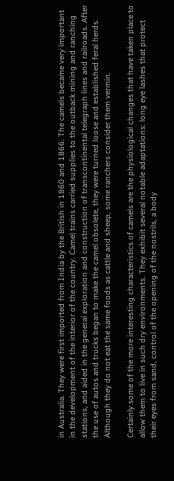in Australia. They were first imported from India by the British in 1860 and 1866. The camels became very important in the development of the interior of the country. Camel trains carried supplies to the outback mining and ranching stations, and aided in the general exploration and construction of transcontinental telegraph lines and railroads. After the use of autos and trucks began to make the camel obsolete, they were turned loose and established feral herds. Although they do not eat the same foods as cattle and sheep, some ranchers consider them vermin.

Certainly some of the more interesting characteristics of camels are the physiological changes that have taken place to allow them to live in such dry environments. They exhibit several notable adaptations: long eye lashes that protect their eyes from sand, control of the opening of the nostrils, a body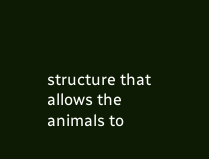structure that allows the animals to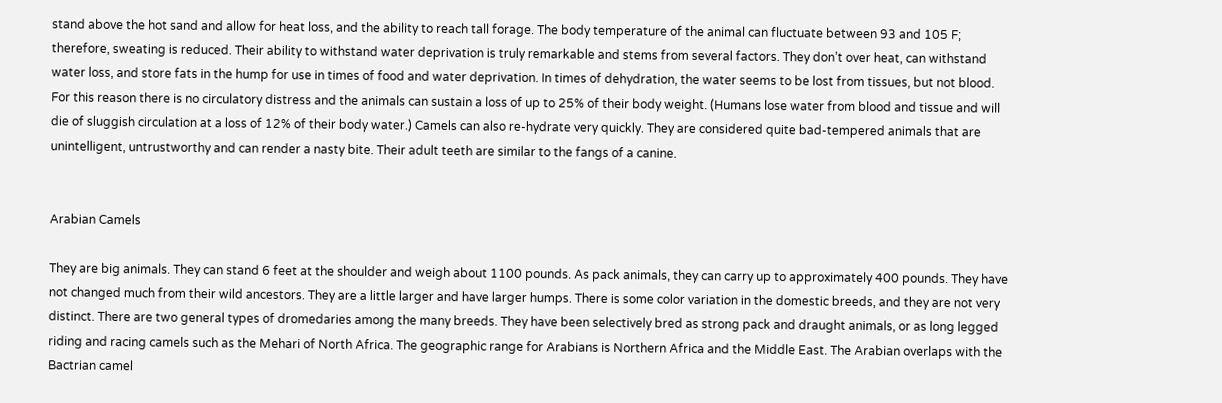stand above the hot sand and allow for heat loss, and the ability to reach tall forage. The body temperature of the animal can fluctuate between 93 and 105 F; therefore, sweating is reduced. Their ability to withstand water deprivation is truly remarkable and stems from several factors. They don’t over heat, can withstand water loss, and store fats in the hump for use in times of food and water deprivation. In times of dehydration, the water seems to be lost from tissues, but not blood. For this reason there is no circulatory distress and the animals can sustain a loss of up to 25% of their body weight. (Humans lose water from blood and tissue and will die of sluggish circulation at a loss of 12% of their body water.) Camels can also re-hydrate very quickly. They are considered quite bad-tempered animals that are unintelligent, untrustworthy and can render a nasty bite. Their adult teeth are similar to the fangs of a canine.


Arabian Camels

They are big animals. They can stand 6 feet at the shoulder and weigh about 1100 pounds. As pack animals, they can carry up to approximately 400 pounds. They have not changed much from their wild ancestors. They are a little larger and have larger humps. There is some color variation in the domestic breeds, and they are not very distinct. There are two general types of dromedaries among the many breeds. They have been selectively bred as strong pack and draught animals, or as long legged riding and racing camels such as the Mehari of North Africa. The geographic range for Arabians is Northern Africa and the Middle East. The Arabian overlaps with the Bactrian camel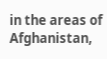in the areas of Afghanistan,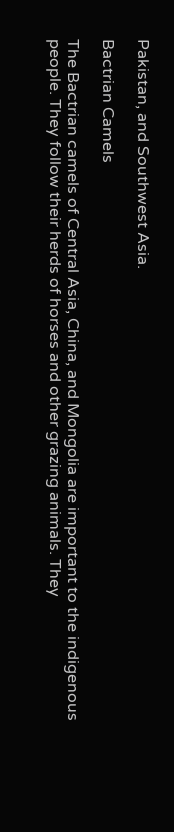Pakistan, and Southwest Asia.

Bactrian Camels

The Bactrian camels of Central Asia, China, and Mongolia are important to the indigenous people. They follow their herds of horses and other grazing animals. They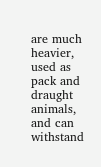are much heavier, used as pack and draught animals, and can withstand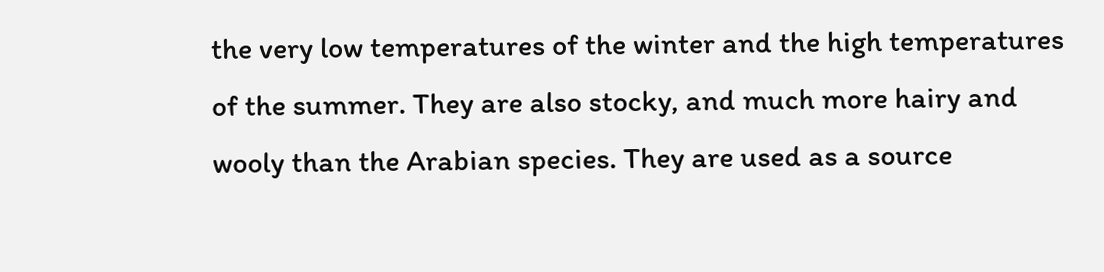the very low temperatures of the winter and the high temperatures of the summer. They are also stocky, and much more hairy and wooly than the Arabian species. They are used as a source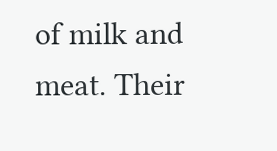of milk and meat. Their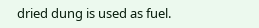dried dung is used as fuel.